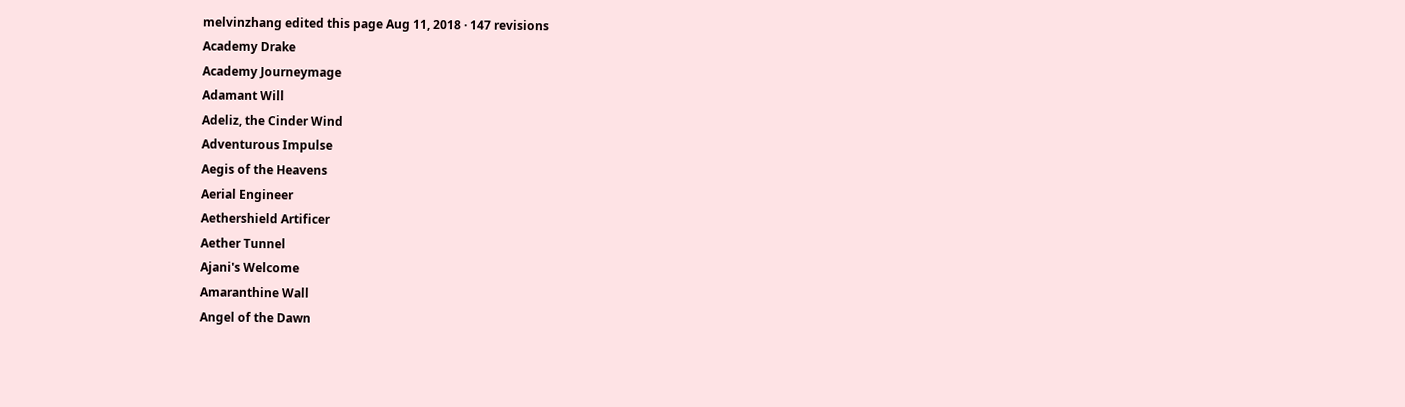melvinzhang edited this page Aug 11, 2018 · 147 revisions
Academy Drake
Academy Journeymage
Adamant Will
Adeliz, the Cinder Wind
Adventurous Impulse
Aegis of the Heavens
Aerial Engineer
Aethershield Artificer
Aether Tunnel
Ajani's Welcome
Amaranthine Wall
Angel of the Dawn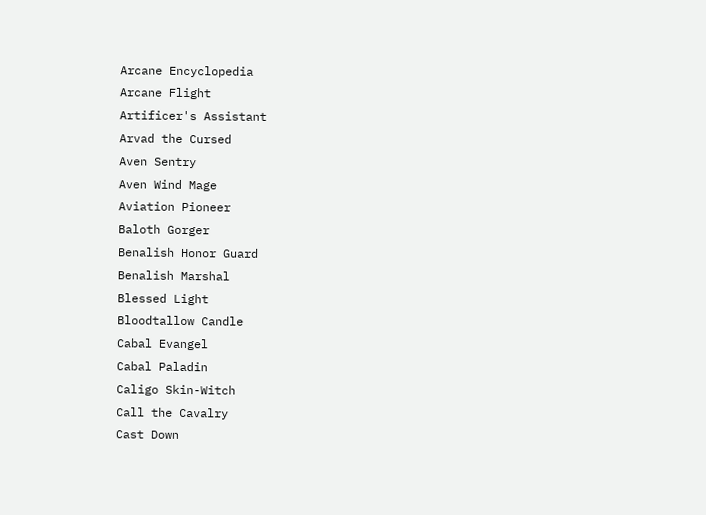Arcane Encyclopedia
Arcane Flight
Artificer's Assistant
Arvad the Cursed
Aven Sentry
Aven Wind Mage
Aviation Pioneer
Baloth Gorger
Benalish Honor Guard
Benalish Marshal
Blessed Light
Bloodtallow Candle
Cabal Evangel
Cabal Paladin
Caligo Skin-Witch
Call the Cavalry
Cast Down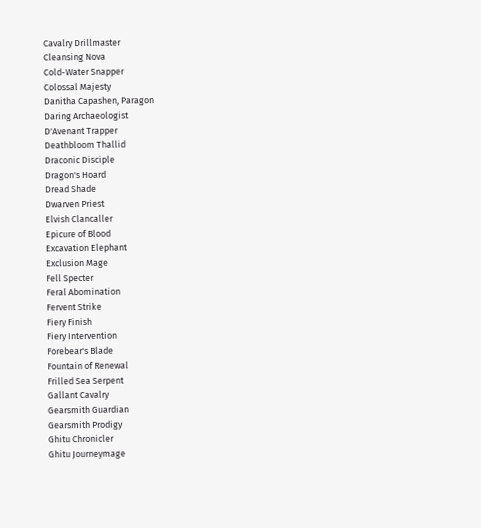Cavalry Drillmaster
Cleansing Nova
Cold-Water Snapper
Colossal Majesty
Danitha Capashen, Paragon
Daring Archaeologist
D'Avenant Trapper
Deathbloom Thallid
Draconic Disciple
Dragon's Hoard
Dread Shade
Dwarven Priest
Elvish Clancaller
Epicure of Blood
Excavation Elephant
Exclusion Mage
Fell Specter
Feral Abomination
Fervent Strike
Fiery Finish
Fiery Intervention
Forebear's Blade
Fountain of Renewal
Frilled Sea Serpent
Gallant Cavalry
Gearsmith Guardian
Gearsmith Prodigy
Ghitu Chronicler
Ghitu Journeymage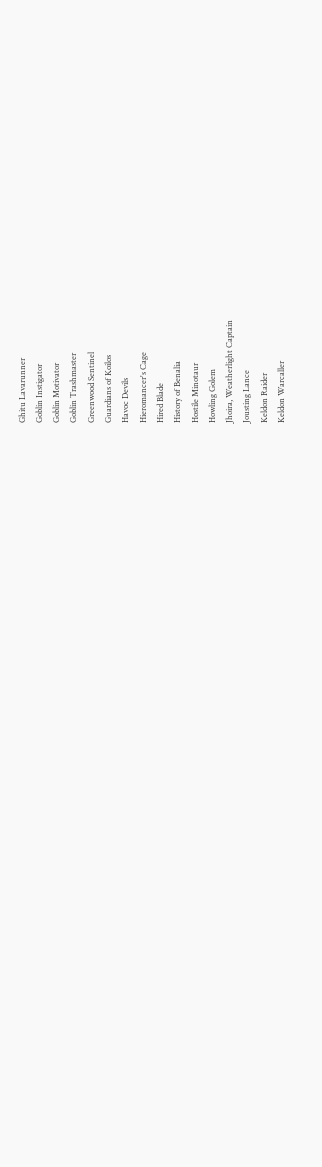Ghitu Lavarunner
Goblin Instigator
Goblin Motivator
Goblin Trashmaster
Greenwood Sentinel
Guardians of Koilos
Havoc Devils
Hieromancer's Cage
Hired Blade
History of Benalia
Hostile Minotaur
Howling Golem
Jhoira, Weatherlight Captain
Jousting Lance
Keldon Raider
Keldon Warcaller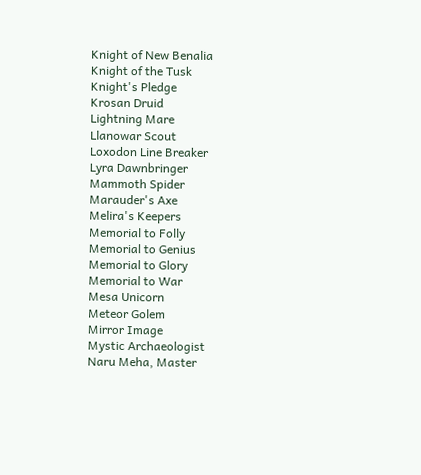Knight of New Benalia
Knight of the Tusk
Knight's Pledge
Krosan Druid
Lightning Mare
Llanowar Scout
Loxodon Line Breaker
Lyra Dawnbringer
Mammoth Spider
Marauder's Axe
Melira's Keepers
Memorial to Folly
Memorial to Genius
Memorial to Glory
Memorial to War
Mesa Unicorn
Meteor Golem
Mirror Image
Mystic Archaeologist
Naru Meha, Master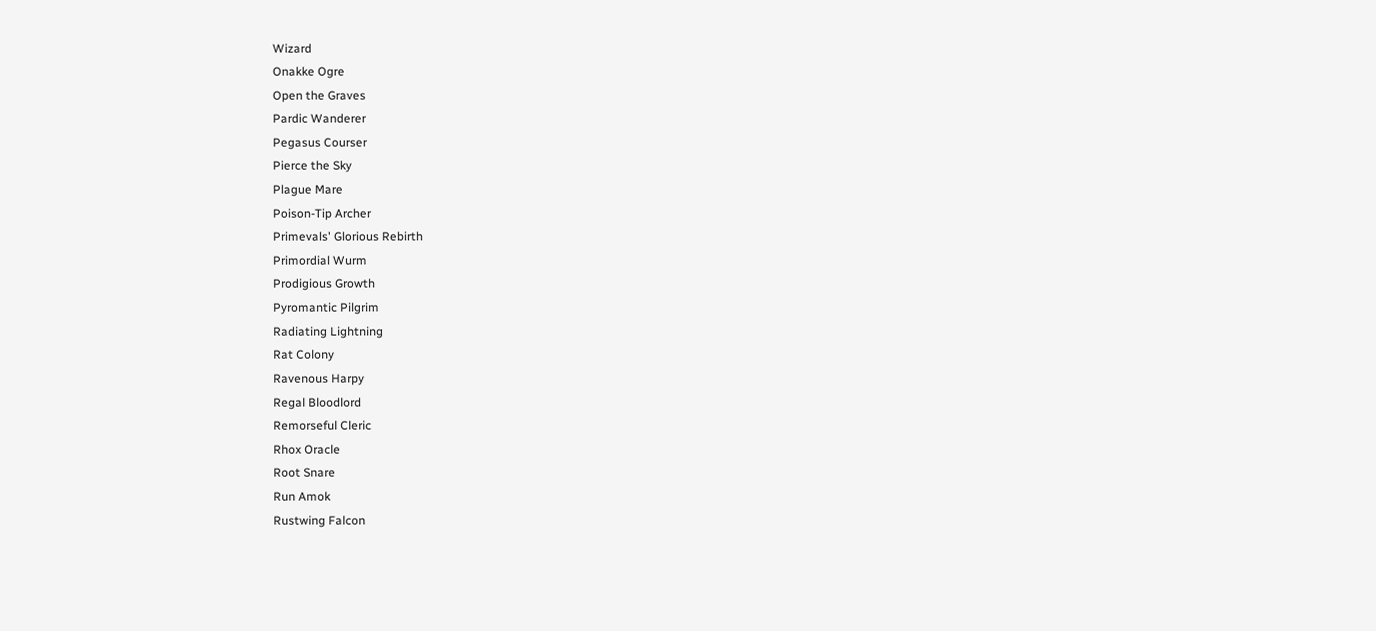Wizard
Onakke Ogre
Open the Graves
Pardic Wanderer
Pegasus Courser
Pierce the Sky
Plague Mare
Poison-Tip Archer
Primevals' Glorious Rebirth
Primordial Wurm
Prodigious Growth
Pyromantic Pilgrim
Radiating Lightning
Rat Colony
Ravenous Harpy
Regal Bloodlord
Remorseful Cleric
Rhox Oracle
Root Snare
Run Amok
Rustwing Falcon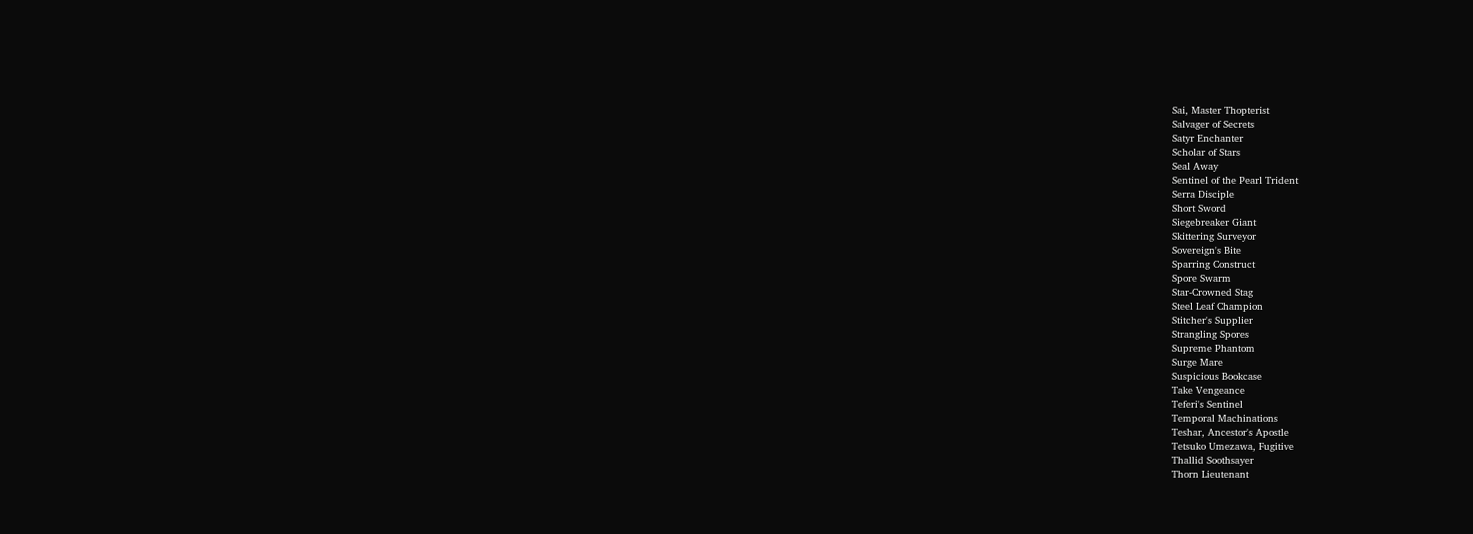Sai, Master Thopterist
Salvager of Secrets
Satyr Enchanter
Scholar of Stars
Seal Away
Sentinel of the Pearl Trident
Serra Disciple
Short Sword
Siegebreaker Giant
Skittering Surveyor
Sovereign's Bite
Sparring Construct
Spore Swarm
Star-Crowned Stag
Steel Leaf Champion
Stitcher's Supplier
Strangling Spores
Supreme Phantom
Surge Mare
Suspicious Bookcase
Take Vengeance
Teferi's Sentinel
Temporal Machinations
Teshar, Ancestor's Apostle
Tetsuko Umezawa, Fugitive
Thallid Soothsayer
Thorn Lieutenant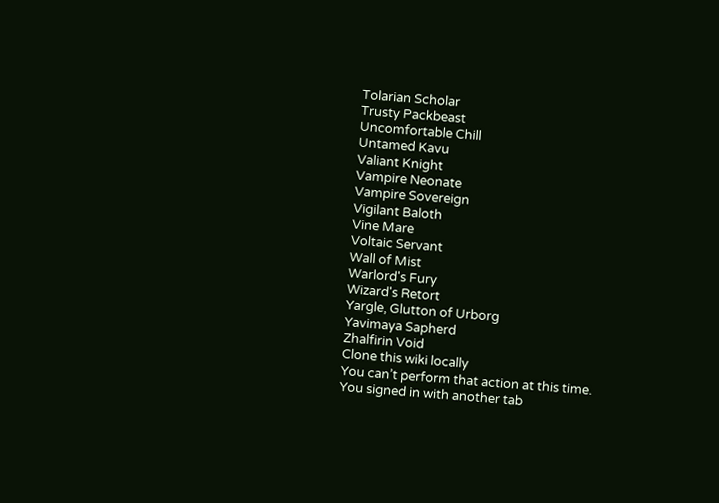Tolarian Scholar
Trusty Packbeast
Uncomfortable Chill
Untamed Kavu
Valiant Knight
Vampire Neonate
Vampire Sovereign
Vigilant Baloth
Vine Mare
Voltaic Servant
Wall of Mist
Warlord's Fury
Wizard's Retort
Yargle, Glutton of Urborg
Yavimaya Sapherd
Zhalfirin Void
Clone this wiki locally
You can’t perform that action at this time.
You signed in with another tab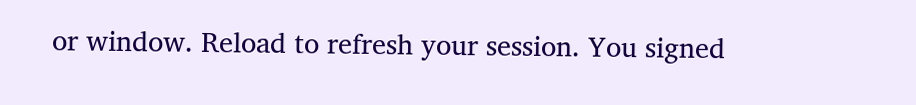or window. Reload to refresh your session. You signed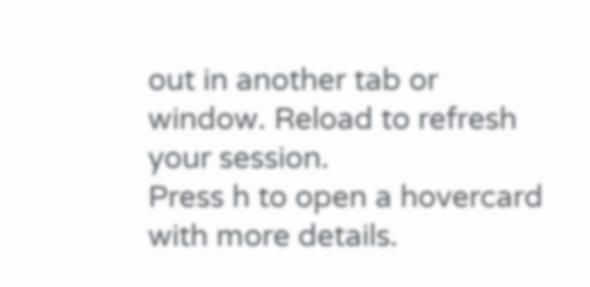out in another tab or window. Reload to refresh your session.
Press h to open a hovercard with more details.